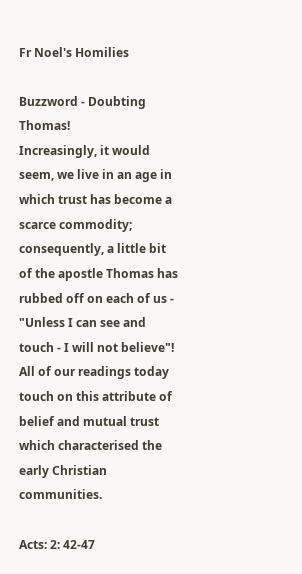Fr Noel's Homilies

Buzzword - Doubting Thomas!
Increasingly, it would seem, we live in an age in which trust has become a scarce commodity; consequently, a little bit of the apostle Thomas has rubbed off on each of us - "Unless I can see and touch - I will not believe"! All of our readings today touch on this attribute of belief and mutual trust which characterised the early Christian communities.

Acts: 2: 42-47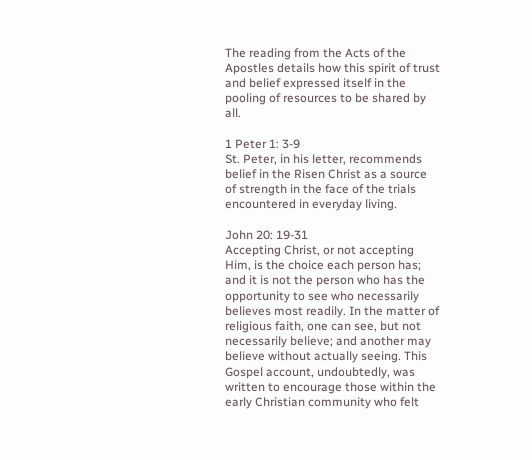The reading from the Acts of the Apostles details how this spirit of trust and belief expressed itself in the pooling of resources to be shared by all.

1 Peter 1: 3-9
St. Peter, in his letter, recommends belief in the Risen Christ as a source of strength in the face of the trials encountered in everyday living.

John 20: 19-31
Accepting Christ, or not accepting Him, is the choice each person has; and it is not the person who has the opportunity to see who necessarily believes most readily. In the matter of religious faith, one can see, but not necessarily believe; and another may believe without actually seeing. This Gospel account, undoubtedly, was written to encourage those within the early Christian community who felt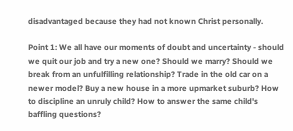disadvantaged because they had not known Christ personally.

Point 1: We all have our moments of doubt and uncertainty - should we quit our job and try a new one? Should we marry? Should we break from an unfulfilling relationship? Trade in the old car on a newer model? Buy a new house in a more upmarket suburb? How to discipline an unruly child? How to answer the same child's baffling questions?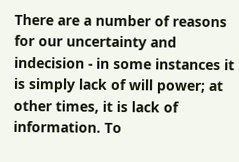There are a number of reasons for our uncertainty and indecision - in some instances it is simply lack of will power; at other times, it is lack of information. To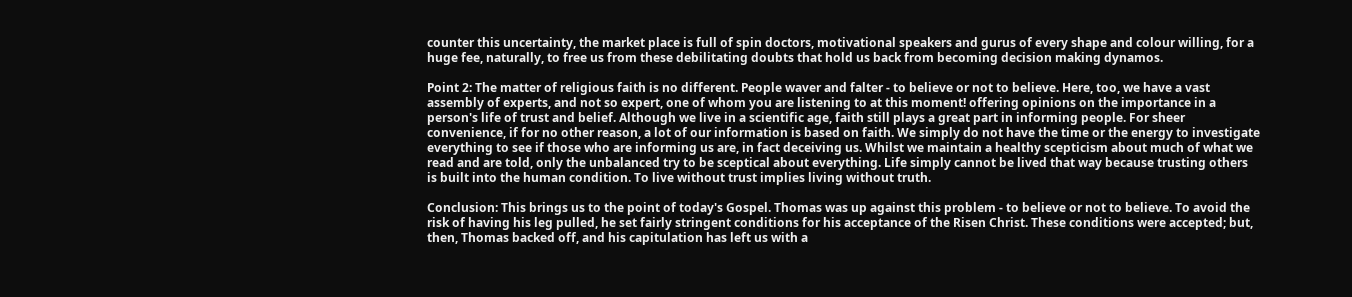counter this uncertainty, the market place is full of spin doctors, motivational speakers and gurus of every shape and colour willing, for a huge fee, naturally, to free us from these debilitating doubts that hold us back from becoming decision making dynamos.

Point 2: The matter of religious faith is no different. People waver and falter - to believe or not to believe. Here, too, we have a vast assembly of experts, and not so expert, one of whom you are listening to at this moment! offering opinions on the importance in a person's life of trust and belief. Although we live in a scientific age, faith still plays a great part in informing people. For sheer convenience, if for no other reason, a lot of our information is based on faith. We simply do not have the time or the energy to investigate everything to see if those who are informing us are, in fact deceiving us. Whilst we maintain a healthy scepticism about much of what we read and are told, only the unbalanced try to be sceptical about everything. Life simply cannot be lived that way because trusting others is built into the human condition. To live without trust implies living without truth.

Conclusion: This brings us to the point of today's Gospel. Thomas was up against this problem - to believe or not to believe. To avoid the risk of having his leg pulled, he set fairly stringent conditions for his acceptance of the Risen Christ. These conditions were accepted; but, then, Thomas backed off, and his capitulation has left us with a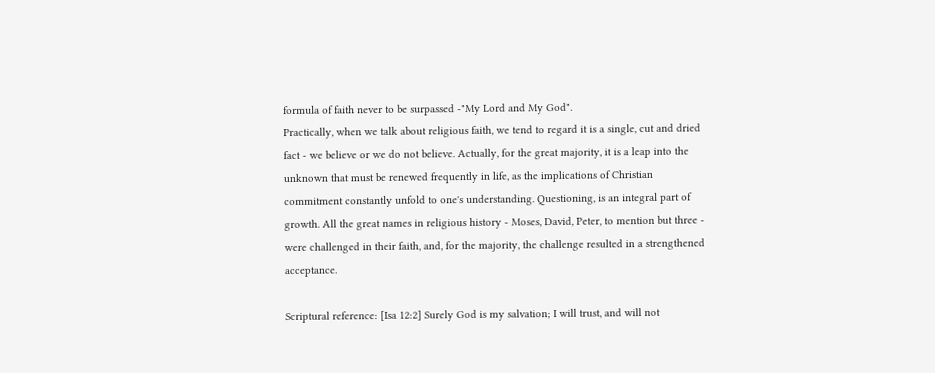formula of faith never to be surpassed -"My Lord and My God".
Practically, when we talk about religious faith, we tend to regard it is a single, cut and dried fact - we believe or we do not believe. Actually, for the great majority, it is a leap into the unknown that must be renewed frequently in life, as the implications of Christian commitment constantly unfold to one's understanding. Questioning, is an integral part of growth. All the great names in religious history - Moses, David, Peter, to mention but three - were challenged in their faith, and, for the majority, the challenge resulted in a strengthened acceptance.

Scriptural reference: [Isa 12:2] Surely God is my salvation; I will trust, and will not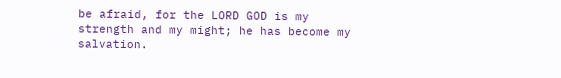be afraid, for the LORD GOD is my strength and my might; he has become my salvation.